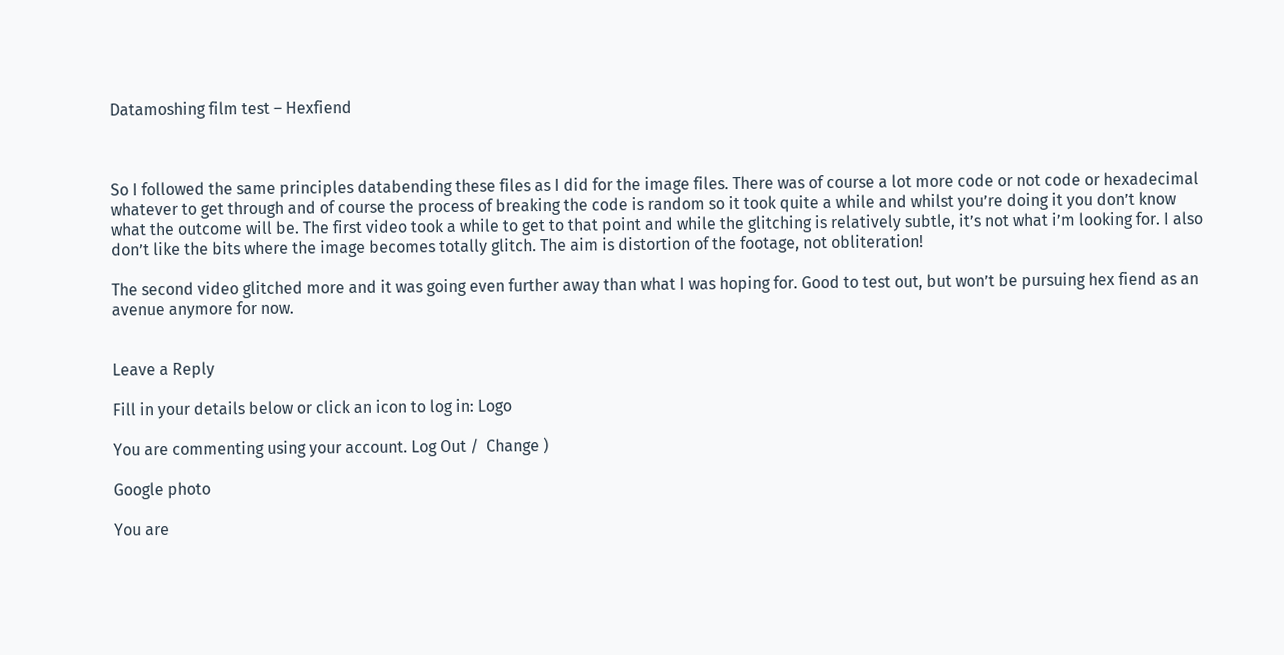Datamoshing film test – Hexfiend



So I followed the same principles databending these files as I did for the image files. There was of course a lot more code or not code or hexadecimal whatever to get through and of course the process of breaking the code is random so it took quite a while and whilst you’re doing it you don’t know what the outcome will be. The first video took a while to get to that point and while the glitching is relatively subtle, it’s not what i’m looking for. I also don’t like the bits where the image becomes totally glitch. The aim is distortion of the footage, not obliteration!

The second video glitched more and it was going even further away than what I was hoping for. Good to test out, but won’t be pursuing hex fiend as an avenue anymore for now.


Leave a Reply

Fill in your details below or click an icon to log in: Logo

You are commenting using your account. Log Out /  Change )

Google photo

You are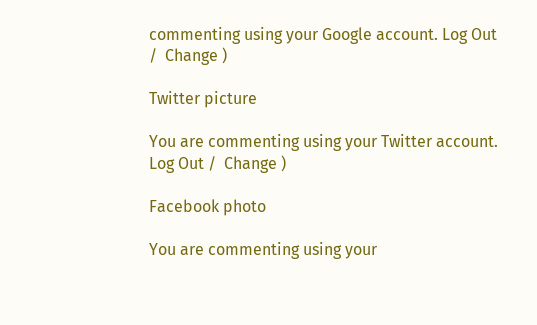commenting using your Google account. Log Out /  Change )

Twitter picture

You are commenting using your Twitter account. Log Out /  Change )

Facebook photo

You are commenting using your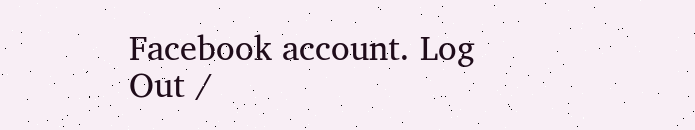Facebook account. Log Out /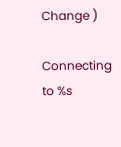Change )

Connecting to %s